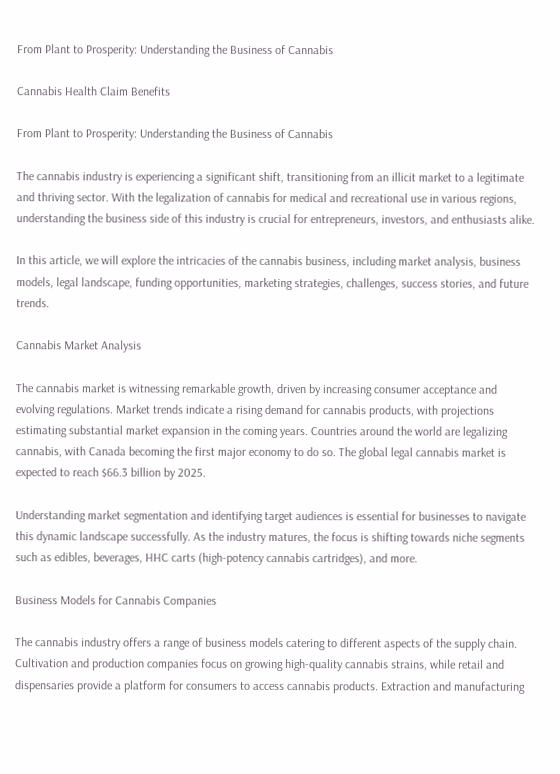From Plant to Prosperity: Understanding the Business of Cannabis

Cannabis Health Claim Benefits

From Plant to Prosperity: Understanding the Business of Cannabis

The cannabis industry is experiencing a significant shift, transitioning from an illicit market to a legitimate and thriving sector. With the legalization of cannabis for medical and recreational use in various regions, understanding the business side of this industry is crucial for entrepreneurs, investors, and enthusiasts alike.

In this article, we will explore the intricacies of the cannabis business, including market analysis, business models, legal landscape, funding opportunities, marketing strategies, challenges, success stories, and future trends.

Cannabis Market Analysis

The cannabis market is witnessing remarkable growth, driven by increasing consumer acceptance and evolving regulations. Market trends indicate a rising demand for cannabis products, with projections estimating substantial market expansion in the coming years. Countries around the world are legalizing cannabis, with Canada becoming the first major economy to do so. The global legal cannabis market is expected to reach $66.3 billion by 2025.

Understanding market segmentation and identifying target audiences is essential for businesses to navigate this dynamic landscape successfully. As the industry matures, the focus is shifting towards niche segments such as edibles, beverages, HHC carts (high-potency cannabis cartridges), and more.

Business Models for Cannabis Companies

The cannabis industry offers a range of business models catering to different aspects of the supply chain. Cultivation and production companies focus on growing high-quality cannabis strains, while retail and dispensaries provide a platform for consumers to access cannabis products. Extraction and manufacturing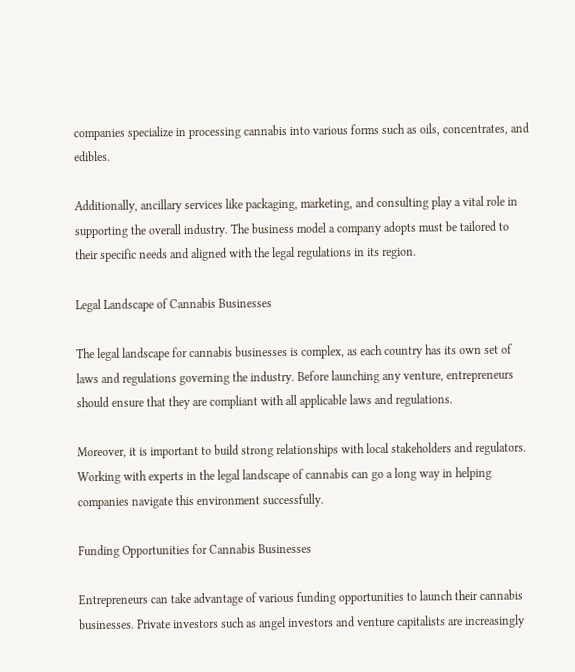companies specialize in processing cannabis into various forms such as oils, concentrates, and edibles.

Additionally, ancillary services like packaging, marketing, and consulting play a vital role in supporting the overall industry. The business model a company adopts must be tailored to their specific needs and aligned with the legal regulations in its region.

Legal Landscape of Cannabis Businesses

The legal landscape for cannabis businesses is complex, as each country has its own set of laws and regulations governing the industry. Before launching any venture, entrepreneurs should ensure that they are compliant with all applicable laws and regulations.

Moreover, it is important to build strong relationships with local stakeholders and regulators. Working with experts in the legal landscape of cannabis can go a long way in helping companies navigate this environment successfully.

Funding Opportunities for Cannabis Businesses

Entrepreneurs can take advantage of various funding opportunities to launch their cannabis businesses. Private investors such as angel investors and venture capitalists are increasingly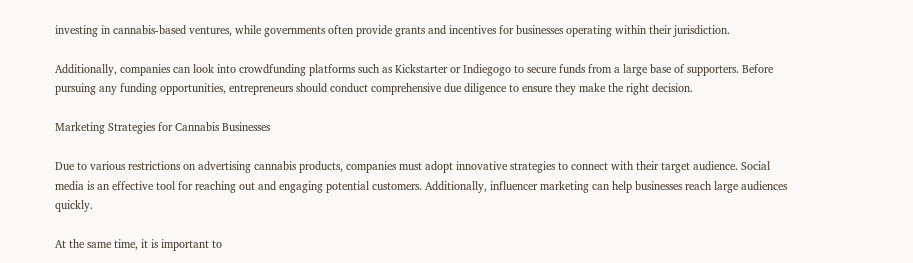investing in cannabis-based ventures, while governments often provide grants and incentives for businesses operating within their jurisdiction.

Additionally, companies can look into crowdfunding platforms such as Kickstarter or Indiegogo to secure funds from a large base of supporters. Before pursuing any funding opportunities, entrepreneurs should conduct comprehensive due diligence to ensure they make the right decision.

Marketing Strategies for Cannabis Businesses

Due to various restrictions on advertising cannabis products, companies must adopt innovative strategies to connect with their target audience. Social media is an effective tool for reaching out and engaging potential customers. Additionally, influencer marketing can help businesses reach large audiences quickly.

At the same time, it is important to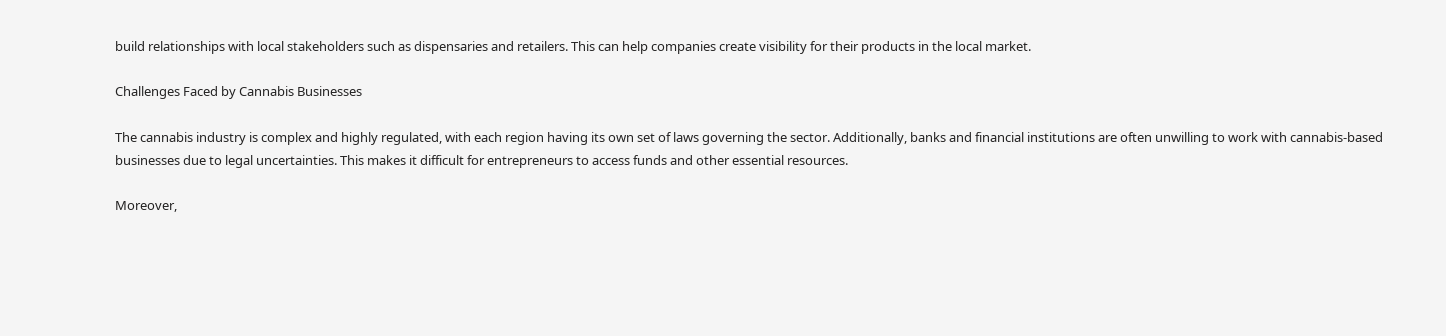build relationships with local stakeholders such as dispensaries and retailers. This can help companies create visibility for their products in the local market.

Challenges Faced by Cannabis Businesses

The cannabis industry is complex and highly regulated, with each region having its own set of laws governing the sector. Additionally, banks and financial institutions are often unwilling to work with cannabis-based businesses due to legal uncertainties. This makes it difficult for entrepreneurs to access funds and other essential resources.

Moreover,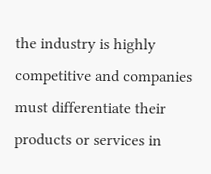the industry is highly competitive and companies must differentiate their products or services in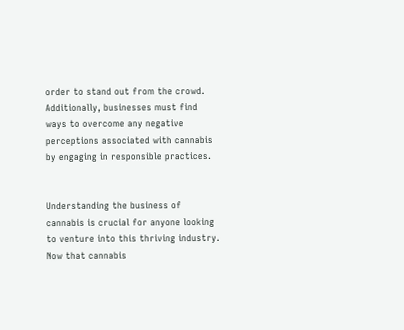order to stand out from the crowd. Additionally, businesses must find ways to overcome any negative perceptions associated with cannabis by engaging in responsible practices.


Understanding the business of cannabis is crucial for anyone looking to venture into this thriving industry. Now that cannabis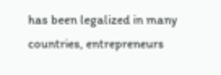has been legalized in many countries, entrepreneurs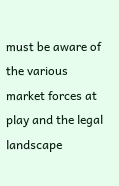must be aware of the various market forces at play and the legal landscape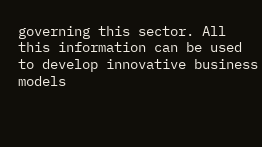governing this sector. All this information can be used to develop innovative business models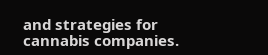and strategies for cannabis companies.